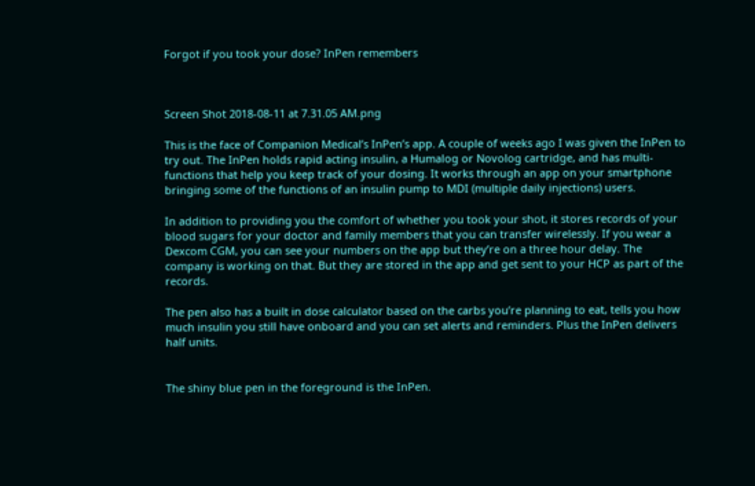Forgot if you took your dose? InPen remembers



Screen Shot 2018-08-11 at 7.31.05 AM.png

This is the face of Companion Medical’s InPen’s app. A couple of weeks ago I was given the InPen to try out. The InPen holds rapid acting insulin, a Humalog or Novolog cartridge, and has multi-functions that help you keep track of your dosing. It works through an app on your smartphone bringing some of the functions of an insulin pump to MDI (multiple daily injections) users.

In addition to providing you the comfort of whether you took your shot, it stores records of your blood sugars for your doctor and family members that you can transfer wirelessly. If you wear a Dexcom CGM, you can see your numbers on the app but they’re on a three hour delay. The company is working on that. But they are stored in the app and get sent to your HCP as part of the records.

The pen also has a built in dose calculator based on the carbs you’re planning to eat, tells you how much insulin you still have onboard and you can set alerts and reminders. Plus the InPen delivers half units.


The shiny blue pen in the foreground is the InPen.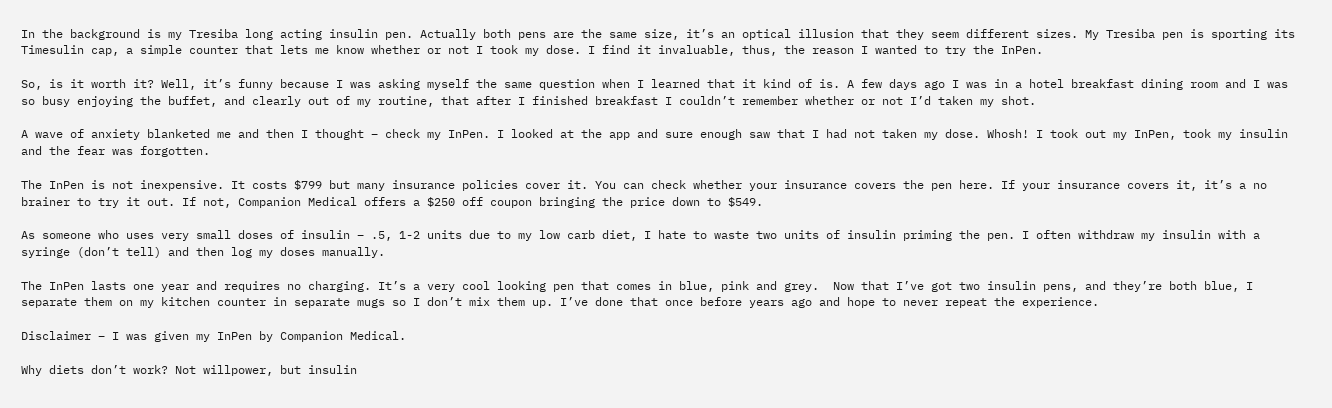In the background is my Tresiba long acting insulin pen. Actually both pens are the same size, it’s an optical illusion that they seem different sizes. My Tresiba pen is sporting its Timesulin cap, a simple counter that lets me know whether or not I took my dose. I find it invaluable, thus, the reason I wanted to try the InPen.

So, is it worth it? Well, it’s funny because I was asking myself the same question when I learned that it kind of is. A few days ago I was in a hotel breakfast dining room and I was so busy enjoying the buffet, and clearly out of my routine, that after I finished breakfast I couldn’t remember whether or not I’d taken my shot.

A wave of anxiety blanketed me and then I thought – check my InPen. I looked at the app and sure enough saw that I had not taken my dose. Whosh! I took out my InPen, took my insulin and the fear was forgotten.

The InPen is not inexpensive. It costs $799 but many insurance policies cover it. You can check whether your insurance covers the pen here. If your insurance covers it, it’s a no brainer to try it out. If not, Companion Medical offers a $250 off coupon bringing the price down to $549.

As someone who uses very small doses of insulin – .5, 1-2 units due to my low carb diet, I hate to waste two units of insulin priming the pen. I often withdraw my insulin with a syringe (don’t tell) and then log my doses manually.

The InPen lasts one year and requires no charging. It’s a very cool looking pen that comes in blue, pink and grey.  Now that I’ve got two insulin pens, and they’re both blue, I separate them on my kitchen counter in separate mugs so I don’t mix them up. I’ve done that once before years ago and hope to never repeat the experience.

Disclaimer – I was given my InPen by Companion Medical.

Why diets don’t work? Not willpower, but insulin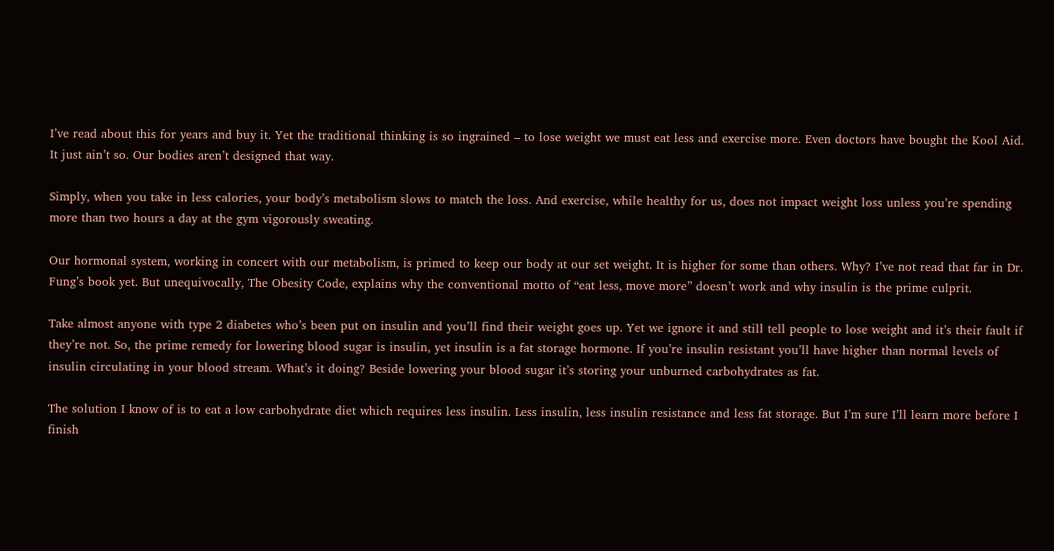I’ve read about this for years and buy it. Yet the traditional thinking is so ingrained – to lose weight we must eat less and exercise more. Even doctors have bought the Kool Aid. It just ain’t so. Our bodies aren’t designed that way.

Simply, when you take in less calories, your body’s metabolism slows to match the loss. And exercise, while healthy for us, does not impact weight loss unless you’re spending more than two hours a day at the gym vigorously sweating.

Our hormonal system, working in concert with our metabolism, is primed to keep our body at our set weight. It is higher for some than others. Why? I’ve not read that far in Dr. Fung’s book yet. But unequivocally, The Obesity Code, explains why the conventional motto of “eat less, move more” doesn’t work and why insulin is the prime culprit.

Take almost anyone with type 2 diabetes who’s been put on insulin and you’ll find their weight goes up. Yet we ignore it and still tell people to lose weight and it’s their fault if they’re not. So, the prime remedy for lowering blood sugar is insulin, yet insulin is a fat storage hormone. If you’re insulin resistant you’ll have higher than normal levels of insulin circulating in your blood stream. What’s it doing? Beside lowering your blood sugar it’s storing your unburned carbohydrates as fat.

The solution I know of is to eat a low carbohydrate diet which requires less insulin. Less insulin, less insulin resistance and less fat storage. But I’m sure I’ll learn more before I finish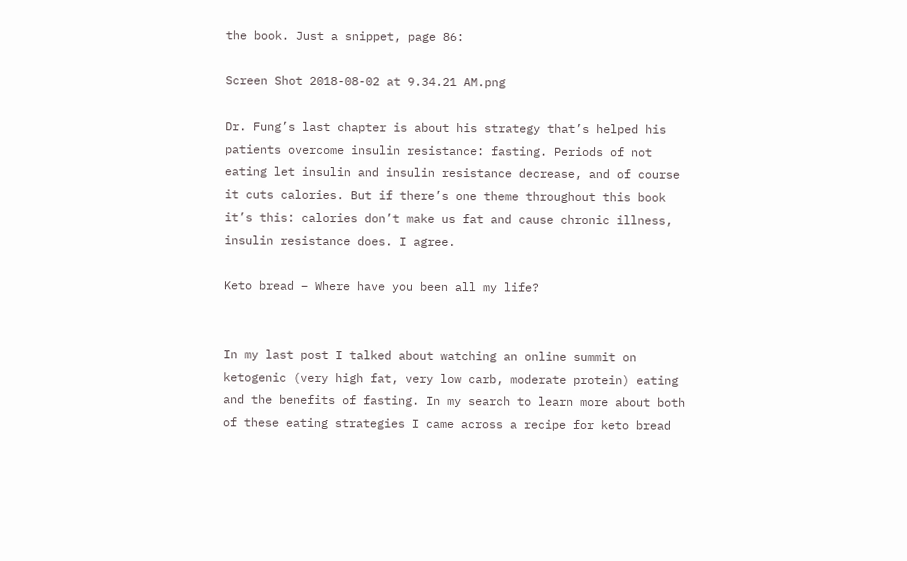the book. Just a snippet, page 86:

Screen Shot 2018-08-02 at 9.34.21 AM.png

Dr. Fung’s last chapter is about his strategy that’s helped his patients overcome insulin resistance: fasting. Periods of not eating let insulin and insulin resistance decrease, and of course it cuts calories. But if there’s one theme throughout this book it’s this: calories don’t make us fat and cause chronic illness, insulin resistance does. I agree.

Keto bread – Where have you been all my life?


In my last post I talked about watching an online summit on ketogenic (very high fat, very low carb, moderate protein) eating and the benefits of fasting. In my search to learn more about both of these eating strategies I came across a recipe for keto bread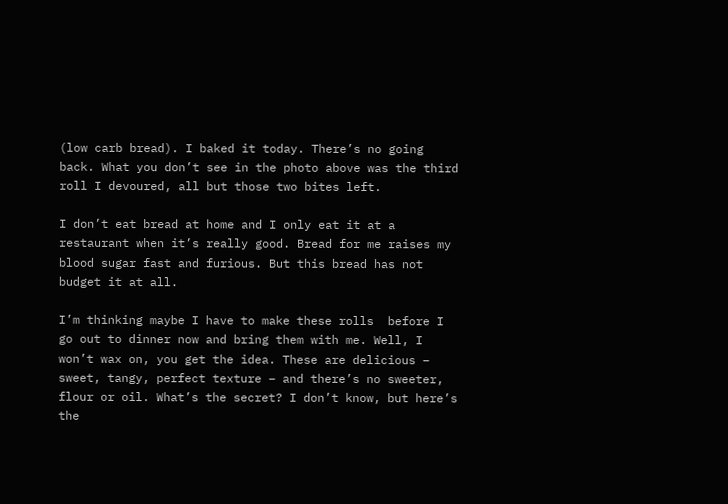(low carb bread). I baked it today. There’s no going back. What you don’t see in the photo above was the third roll I devoured, all but those two bites left.

I don’t eat bread at home and I only eat it at a restaurant when it’s really good. Bread for me raises my blood sugar fast and furious. But this bread has not budget it at all.

I’m thinking maybe I have to make these rolls  before I go out to dinner now and bring them with me. Well, I won’t wax on, you get the idea. These are delicious – sweet, tangy, perfect texture – and there’s no sweeter, flour or oil. What’s the secret? I don’t know, but here’s the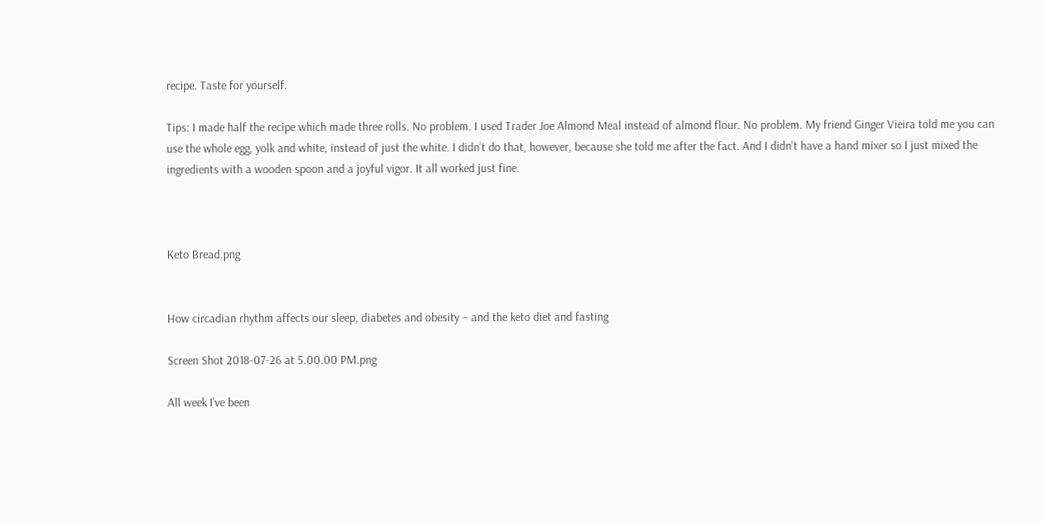recipe. Taste for yourself.

Tips: I made half the recipe which made three rolls. No problem. I used Trader Joe Almond Meal instead of almond flour. No problem. My friend Ginger Vieira told me you can use the whole egg, yolk and white, instead of just the white. I didn’t do that, however, because she told me after the fact. And I didn’t have a hand mixer so I just mixed the ingredients with a wooden spoon and a joyful vigor. It all worked just fine.



Keto Bread.png


How circadian rhythm affects our sleep, diabetes and obesity – and the keto diet and fasting

Screen Shot 2018-07-26 at 5.00.00 PM.png

All week I’ve been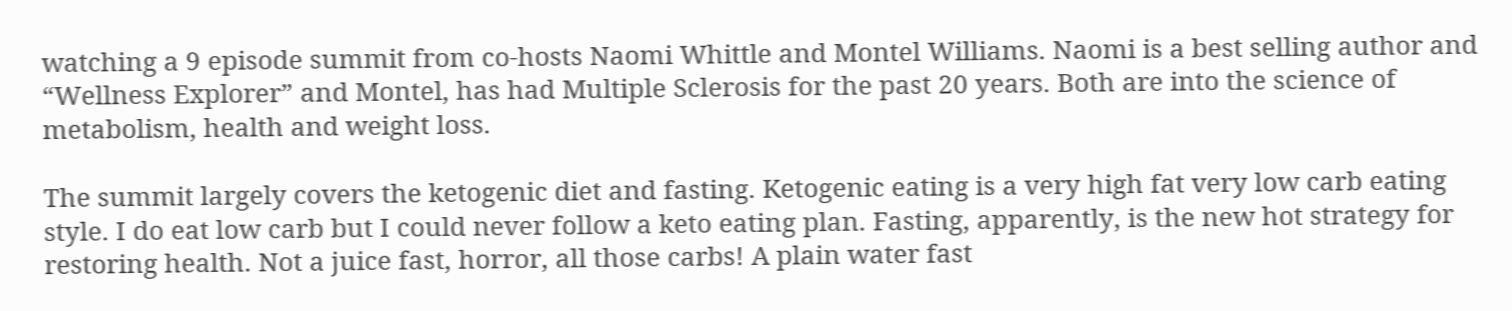watching a 9 episode summit from co-hosts Naomi Whittle and Montel Williams. Naomi is a best selling author and “Wellness Explorer” and Montel, has had Multiple Sclerosis for the past 20 years. Both are into the science of metabolism, health and weight loss.

The summit largely covers the ketogenic diet and fasting. Ketogenic eating is a very high fat very low carb eating style. I do eat low carb but I could never follow a keto eating plan. Fasting, apparently, is the new hot strategy for restoring health. Not a juice fast, horror, all those carbs! A plain water fast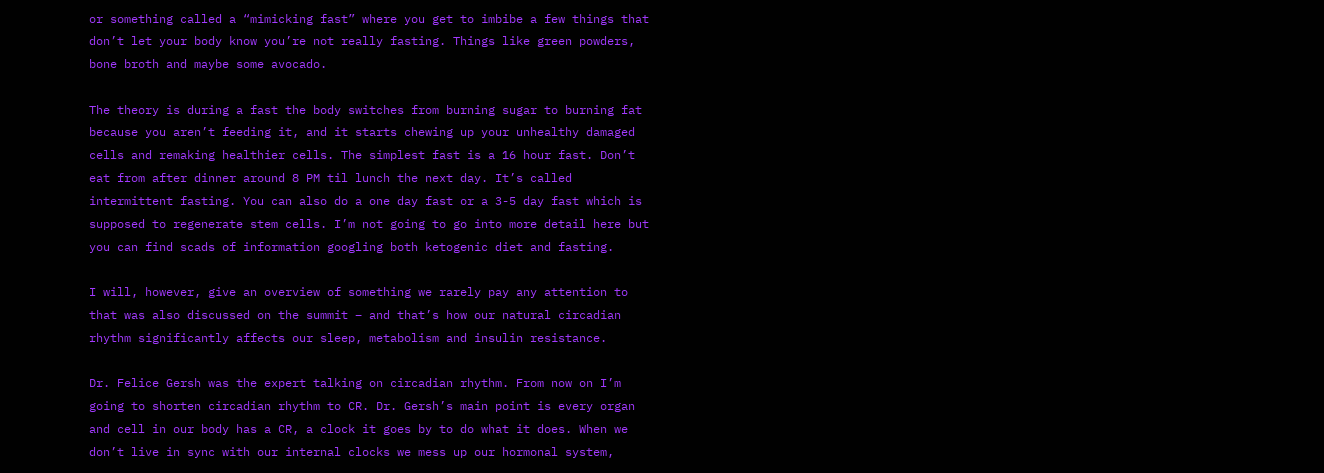or something called a “mimicking fast” where you get to imbibe a few things that don’t let your body know you’re not really fasting. Things like green powders, bone broth and maybe some avocado.

The theory is during a fast the body switches from burning sugar to burning fat because you aren’t feeding it, and it starts chewing up your unhealthy damaged cells and remaking healthier cells. The simplest fast is a 16 hour fast. Don’t eat from after dinner around 8 PM til lunch the next day. It’s called intermittent fasting. You can also do a one day fast or a 3-5 day fast which is supposed to regenerate stem cells. I’m not going to go into more detail here but you can find scads of information googling both ketogenic diet and fasting.

I will, however, give an overview of something we rarely pay any attention to that was also discussed on the summit – and that’s how our natural circadian rhythm significantly affects our sleep, metabolism and insulin resistance.

Dr. Felice Gersh was the expert talking on circadian rhythm. From now on I’m going to shorten circadian rhythm to CR. Dr. Gersh’s main point is every organ and cell in our body has a CR, a clock it goes by to do what it does. When we don’t live in sync with our internal clocks we mess up our hormonal system,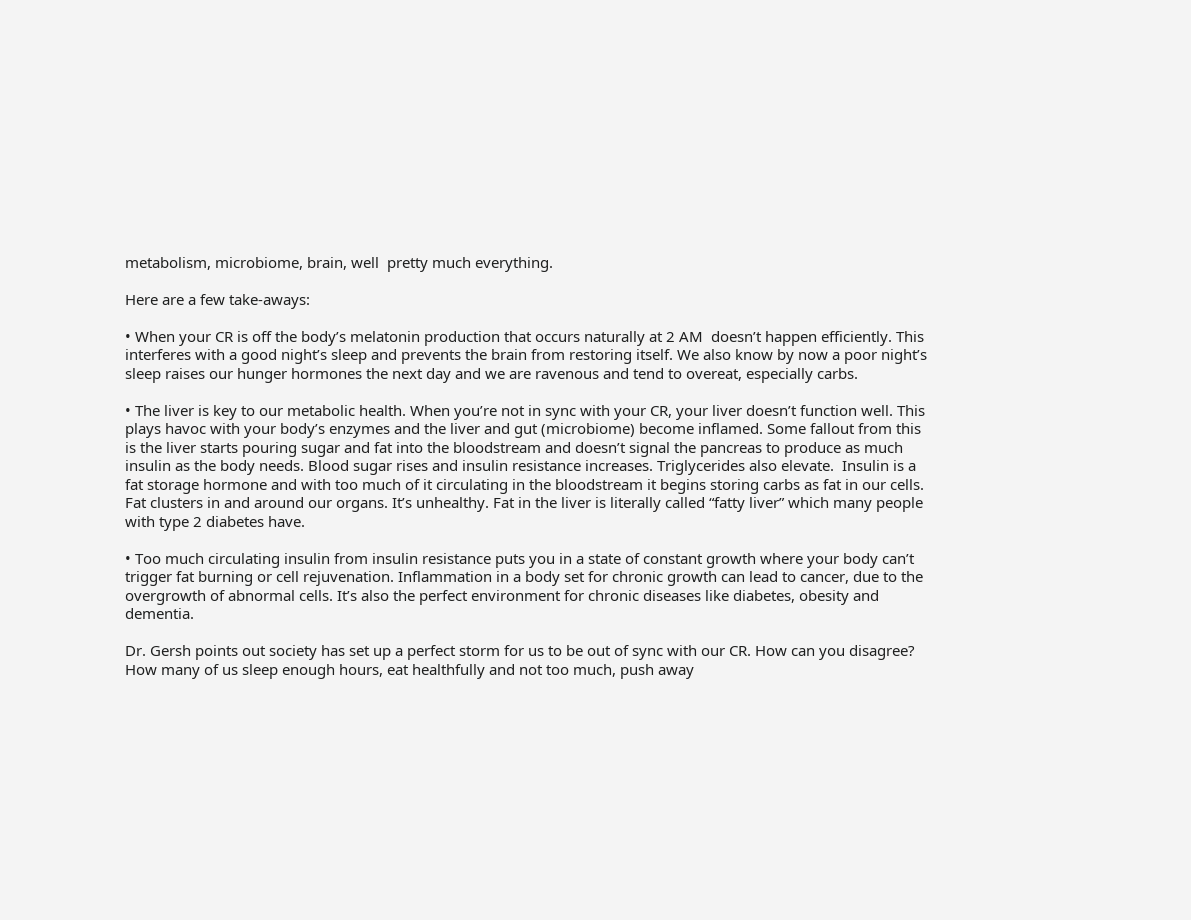metabolism, microbiome, brain, well  pretty much everything.

Here are a few take-aways:

• When your CR is off the body’s melatonin production that occurs naturally at 2 AM  doesn’t happen efficiently. This interferes with a good night’s sleep and prevents the brain from restoring itself. We also know by now a poor night’s sleep raises our hunger hormones the next day and we are ravenous and tend to overeat, especially carbs.

• The liver is key to our metabolic health. When you’re not in sync with your CR, your liver doesn’t function well. This plays havoc with your body’s enzymes and the liver and gut (microbiome) become inflamed. Some fallout from this is the liver starts pouring sugar and fat into the bloodstream and doesn’t signal the pancreas to produce as much insulin as the body needs. Blood sugar rises and insulin resistance increases. Triglycerides also elevate.  Insulin is a fat storage hormone and with too much of it circulating in the bloodstream it begins storing carbs as fat in our cells. Fat clusters in and around our organs. It’s unhealthy. Fat in the liver is literally called “fatty liver” which many people with type 2 diabetes have.

• Too much circulating insulin from insulin resistance puts you in a state of constant growth where your body can’t trigger fat burning or cell rejuvenation. Inflammation in a body set for chronic growth can lead to cancer, due to the overgrowth of abnormal cells. It’s also the perfect environment for chronic diseases like diabetes, obesity and dementia.

Dr. Gersh points out society has set up a perfect storm for us to be out of sync with our CR. How can you disagree? How many of us sleep enough hours, eat healthfully and not too much, push away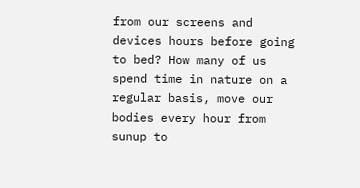from our screens and devices hours before going to bed? How many of us spend time in nature on a regular basis, move our bodies every hour from sunup to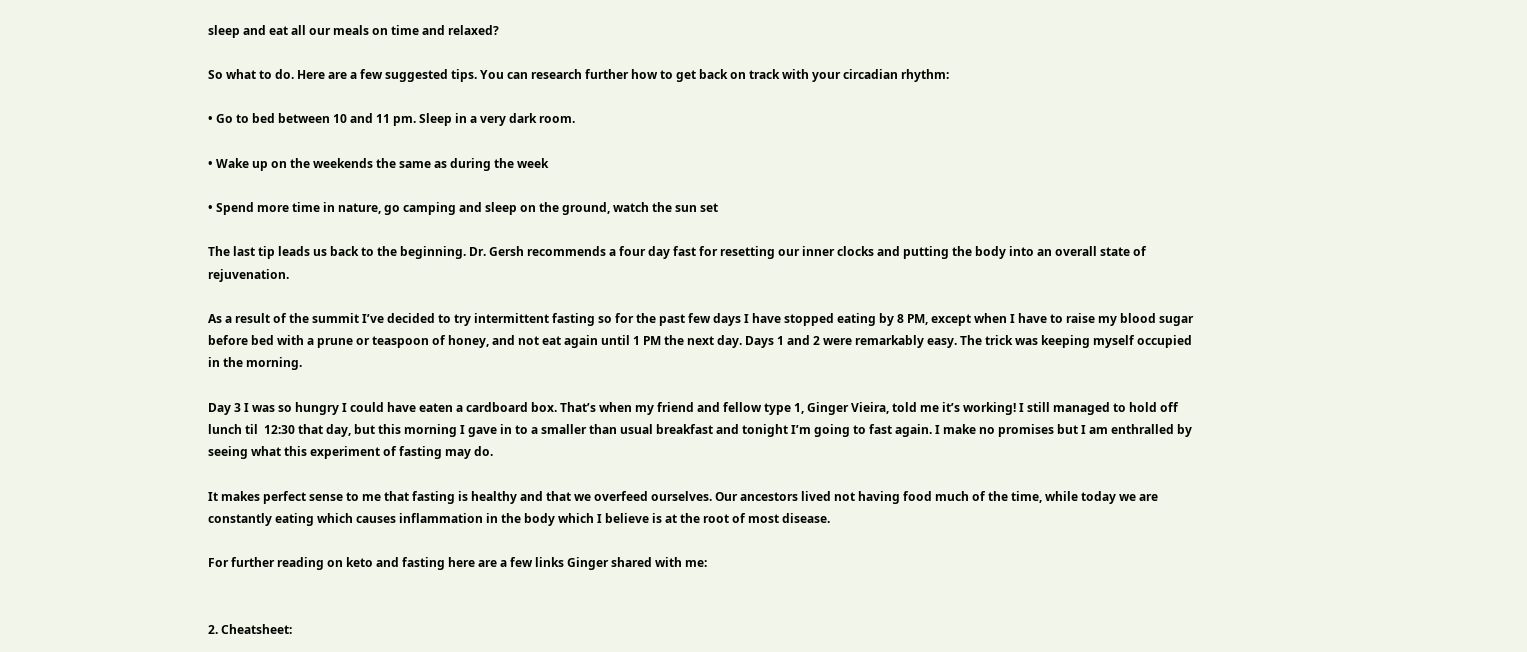sleep and eat all our meals on time and relaxed?

So what to do. Here are a few suggested tips. You can research further how to get back on track with your circadian rhythm:

• Go to bed between 10 and 11 pm. Sleep in a very dark room.

• Wake up on the weekends the same as during the week

• Spend more time in nature, go camping and sleep on the ground, watch the sun set

The last tip leads us back to the beginning. Dr. Gersh recommends a four day fast for resetting our inner clocks and putting the body into an overall state of rejuvenation.

As a result of the summit I’ve decided to try intermittent fasting so for the past few days I have stopped eating by 8 PM, except when I have to raise my blood sugar before bed with a prune or teaspoon of honey, and not eat again until 1 PM the next day. Days 1 and 2 were remarkably easy. The trick was keeping myself occupied in the morning.

Day 3 I was so hungry I could have eaten a cardboard box. That’s when my friend and fellow type 1, Ginger Vieira, told me it’s working! I still managed to hold off lunch til  12:30 that day, but this morning I gave in to a smaller than usual breakfast and tonight I’m going to fast again. I make no promises but I am enthralled by seeing what this experiment of fasting may do.

It makes perfect sense to me that fasting is healthy and that we overfeed ourselves. Our ancestors lived not having food much of the time, while today we are constantly eating which causes inflammation in the body which I believe is at the root of most disease.

For further reading on keto and fasting here are a few links Ginger shared with me:


2. Cheatsheet: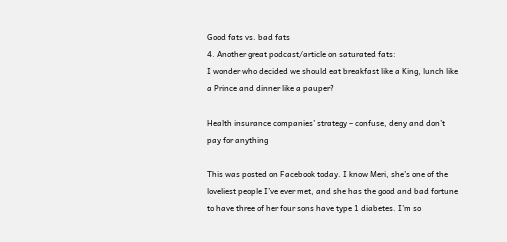Good fats vs. bad fats
4. Another great podcast/article on saturated fats:
I wonder who decided we should eat breakfast like a King, lunch like a Prince and dinner like a pauper?

Health insurance companies’ strategy – confuse, deny and don’t pay for anything

This was posted on Facebook today. I know Meri, she’s one of the loveliest people I’ve ever met, and she has the good and bad fortune to have three of her four sons have type 1 diabetes. I’m so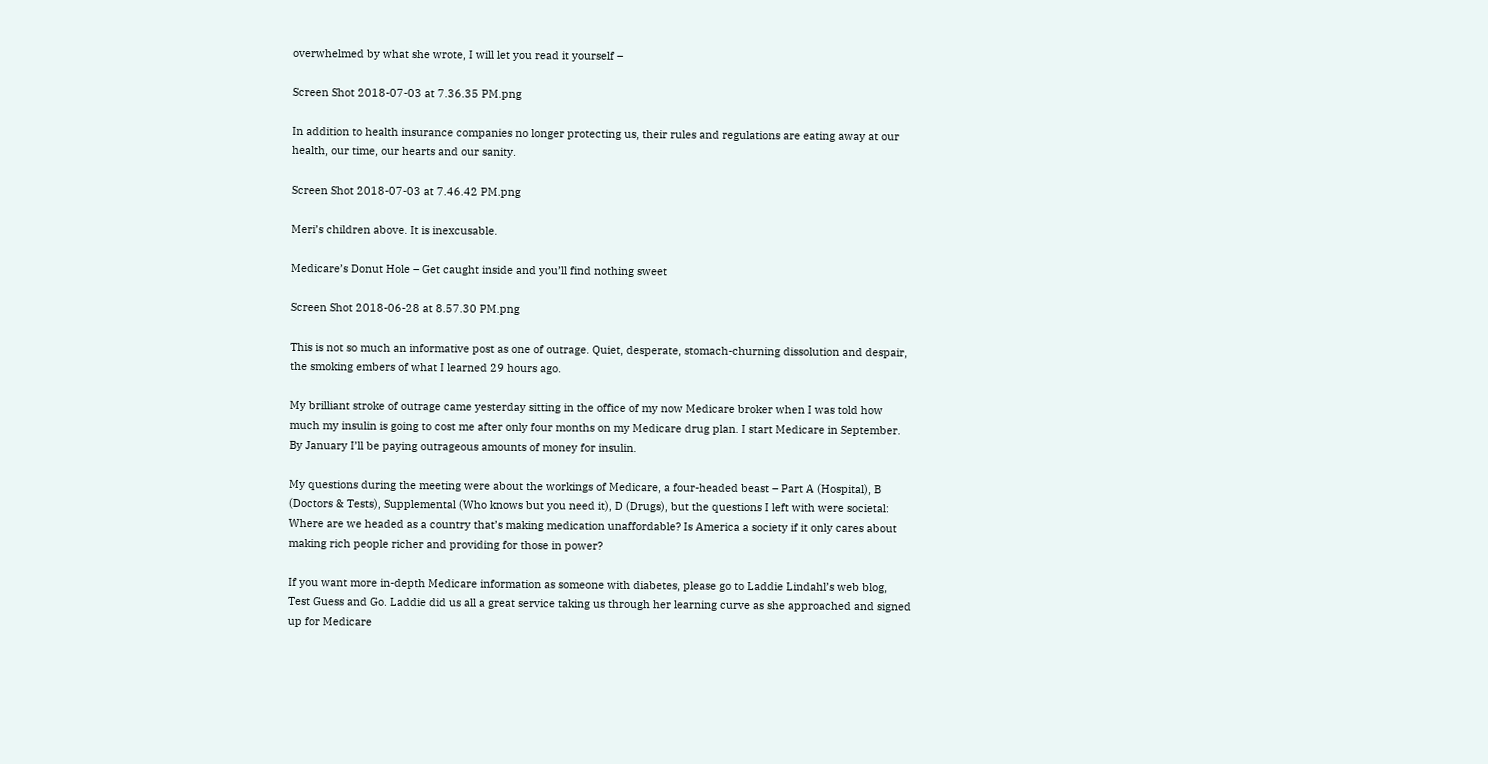overwhelmed by what she wrote, I will let you read it yourself –

Screen Shot 2018-07-03 at 7.36.35 PM.png

In addition to health insurance companies no longer protecting us, their rules and regulations are eating away at our health, our time, our hearts and our sanity.

Screen Shot 2018-07-03 at 7.46.42 PM.png

Meri’s children above. It is inexcusable.

Medicare’s Donut Hole – Get caught inside and you’ll find nothing sweet

Screen Shot 2018-06-28 at 8.57.30 PM.png

This is not so much an informative post as one of outrage. Quiet, desperate, stomach-churning dissolution and despair, the smoking embers of what I learned 29 hours ago.

My brilliant stroke of outrage came yesterday sitting in the office of my now Medicare broker when I was told how much my insulin is going to cost me after only four months on my Medicare drug plan. I start Medicare in September. By January I’ll be paying outrageous amounts of money for insulin.

My questions during the meeting were about the workings of Medicare, a four-headed beast – Part A (Hospital), B (Doctors & Tests), Supplemental (Who knows but you need it), D (Drugs), but the questions I left with were societal: Where are we headed as a country that’s making medication unaffordable? Is America a society if it only cares about making rich people richer and providing for those in power?

If you want more in-depth Medicare information as someone with diabetes, please go to Laddie Lindahl’s web blog, Test Guess and Go. Laddie did us all a great service taking us through her learning curve as she approached and signed up for Medicare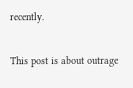recently.

This post is about outrage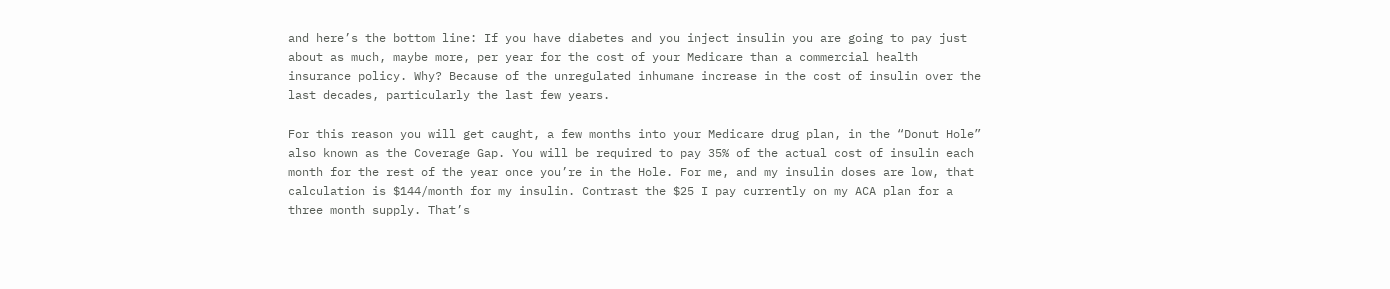and here’s the bottom line: If you have diabetes and you inject insulin you are going to pay just about as much, maybe more, per year for the cost of your Medicare than a commercial health insurance policy. Why? Because of the unregulated inhumane increase in the cost of insulin over the last decades, particularly the last few years.

For this reason you will get caught, a few months into your Medicare drug plan, in the “Donut Hole” also known as the Coverage Gap. You will be required to pay 35% of the actual cost of insulin each month for the rest of the year once you’re in the Hole. For me, and my insulin doses are low, that calculation is $144/month for my insulin. Contrast the $25 I pay currently on my ACA plan for a three month supply. That’s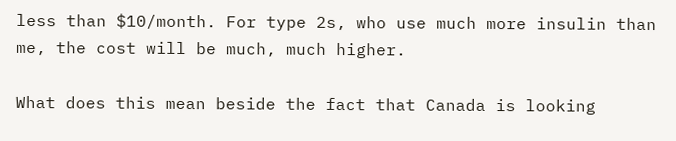less than $10/month. For type 2s, who use much more insulin than me, the cost will be much, much higher.

What does this mean beside the fact that Canada is looking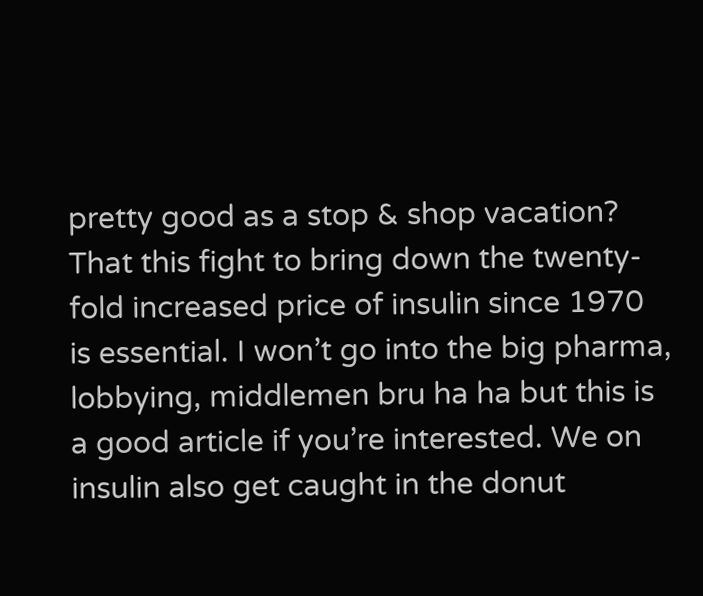pretty good as a stop & shop vacation? That this fight to bring down the twenty-fold increased price of insulin since 1970 is essential. I won’t go into the big pharma, lobbying, middlemen bru ha ha but this is a good article if you’re interested. We on insulin also get caught in the donut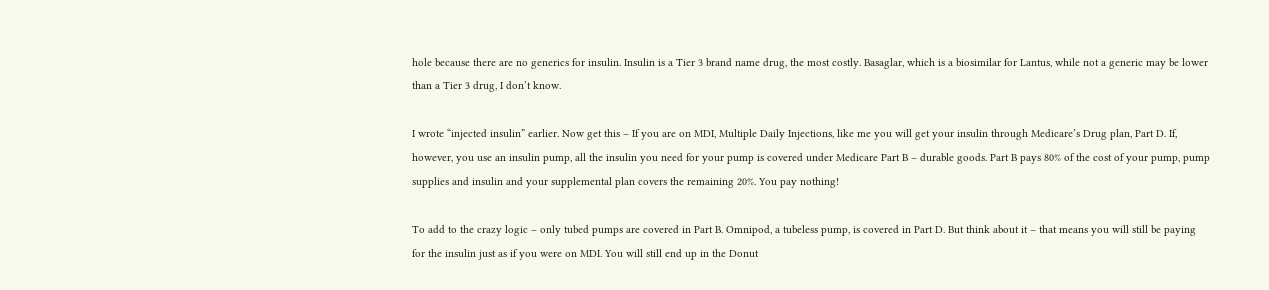hole because there are no generics for insulin. Insulin is a Tier 3 brand name drug, the most costly. Basaglar, which is a biosimilar for Lantus, while not a generic may be lower than a Tier 3 drug, I don’t know.

I wrote “injected insulin” earlier. Now get this – If you are on MDI, Multiple Daily Injections, like me you will get your insulin through Medicare’s Drug plan, Part D. If, however, you use an insulin pump, all the insulin you need for your pump is covered under Medicare Part B – durable goods. Part B pays 80% of the cost of your pump, pump supplies and insulin and your supplemental plan covers the remaining 20%. You pay nothing!

To add to the crazy logic – only tubed pumps are covered in Part B. Omnipod, a tubeless pump, is covered in Part D. But think about it – that means you will still be paying for the insulin just as if you were on MDI. You will still end up in the Donut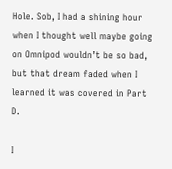Hole. Sob, I had a shining hour when I thought well maybe going on Omnipod wouldn’t be so bad, but that dream faded when I learned it was covered in Part D.

I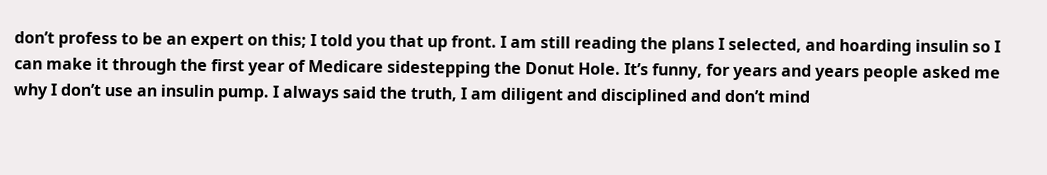don’t profess to be an expert on this; I told you that up front. I am still reading the plans I selected, and hoarding insulin so I can make it through the first year of Medicare sidestepping the Donut Hole. It’s funny, for years and years people asked me why I don’t use an insulin pump. I always said the truth, I am diligent and disciplined and don’t mind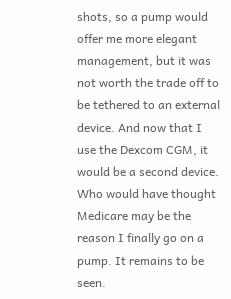shots, so a pump would offer me more elegant management, but it was not worth the trade off to be tethered to an external device. And now that I use the Dexcom CGM, it would be a second device. Who would have thought Medicare may be the reason I finally go on a pump. It remains to be seen.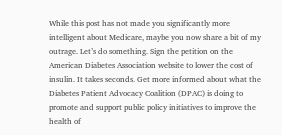While this post has not made you significantly more intelligent about Medicare, maybe you now share a bit of my outrage. Let’s do something. Sign the petition on the American Diabetes Association website to lower the cost of insulin. It takes seconds. Get more informed about what the Diabetes Patient Advocacy Coalition (DPAC) is doing to promote and support public policy initiatives to improve the health of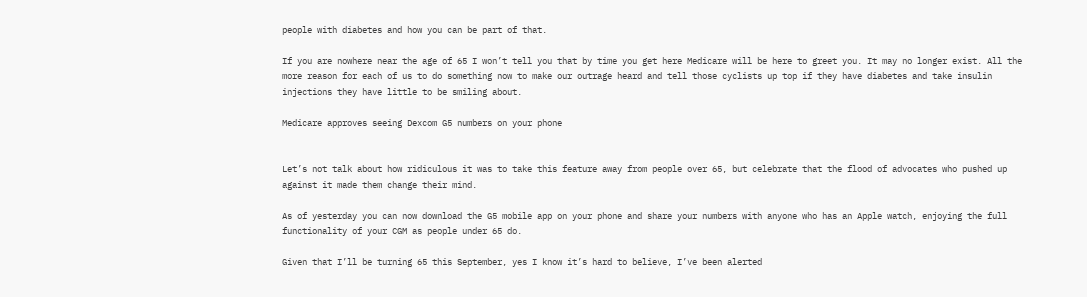people with diabetes and how you can be part of that.

If you are nowhere near the age of 65 I won’t tell you that by time you get here Medicare will be here to greet you. It may no longer exist. All the more reason for each of us to do something now to make our outrage heard and tell those cyclists up top if they have diabetes and take insulin injections they have little to be smiling about.

Medicare approves seeing Dexcom G5 numbers on your phone


Let’s not talk about how ridiculous it was to take this feature away from people over 65, but celebrate that the flood of advocates who pushed up against it made them change their mind.

As of yesterday you can now download the G5 mobile app on your phone and share your numbers with anyone who has an Apple watch, enjoying the full functionality of your CGM as people under 65 do.

Given that I’ll be turning 65 this September, yes I know it’s hard to believe, I’ve been alerted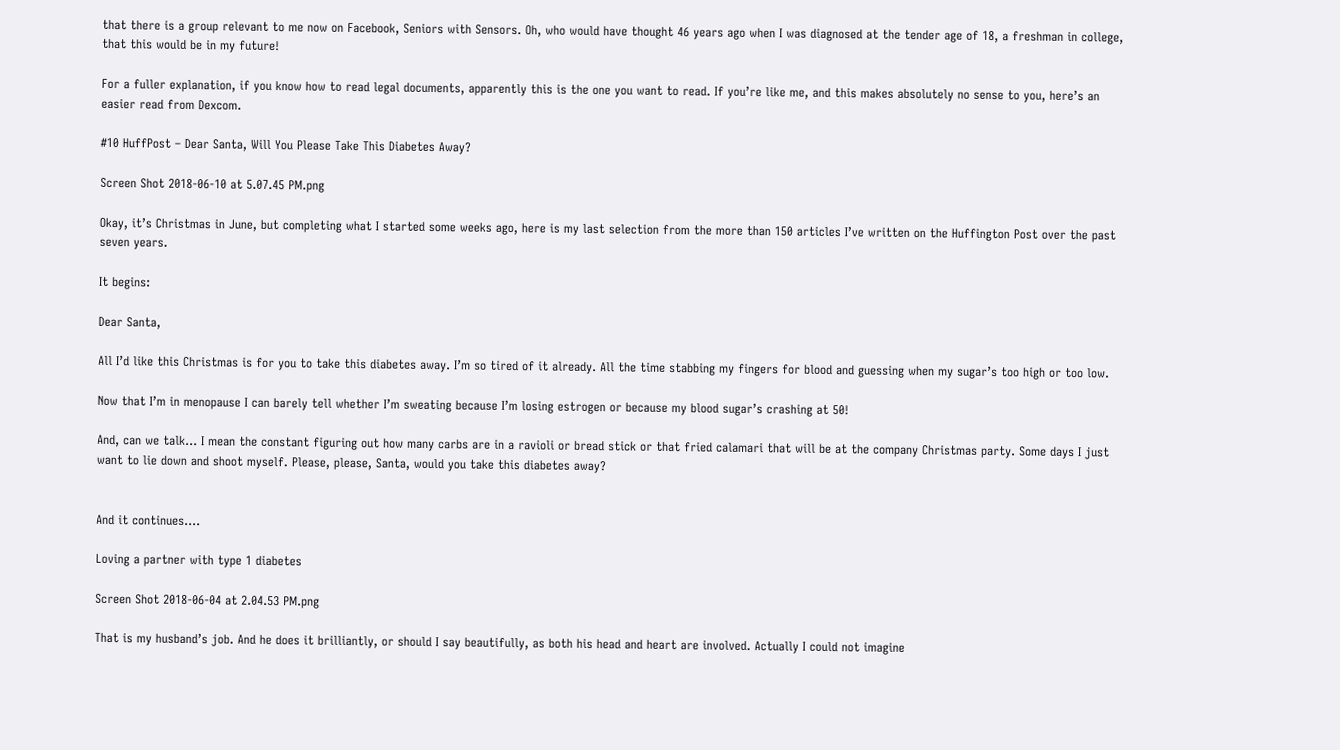that there is a group relevant to me now on Facebook, Seniors with Sensors. Oh, who would have thought 46 years ago when I was diagnosed at the tender age of 18, a freshman in college, that this would be in my future!

For a fuller explanation, if you know how to read legal documents, apparently this is the one you want to read. If you’re like me, and this makes absolutely no sense to you, here’s an easier read from Dexcom.

#10 HuffPost – Dear Santa, Will You Please Take This Diabetes Away?

Screen Shot 2018-06-10 at 5.07.45 PM.png

Okay, it’s Christmas in June, but completing what I started some weeks ago, here is my last selection from the more than 150 articles I’ve written on the Huffington Post over the past seven years.

It begins:

Dear Santa,

All I’d like this Christmas is for you to take this diabetes away. I’m so tired of it already. All the time stabbing my fingers for blood and guessing when my sugar’s too high or too low.

Now that I’m in menopause I can barely tell whether I’m sweating because I’m losing estrogen or because my blood sugar’s crashing at 50!

And, can we talk… I mean the constant figuring out how many carbs are in a ravioli or bread stick or that fried calamari that will be at the company Christmas party. Some days I just want to lie down and shoot myself. Please, please, Santa, would you take this diabetes away?


And it continues….

Loving a partner with type 1 diabetes

Screen Shot 2018-06-04 at 2.04.53 PM.png

That is my husband’s job. And he does it brilliantly, or should I say beautifully, as both his head and heart are involved. Actually I could not imagine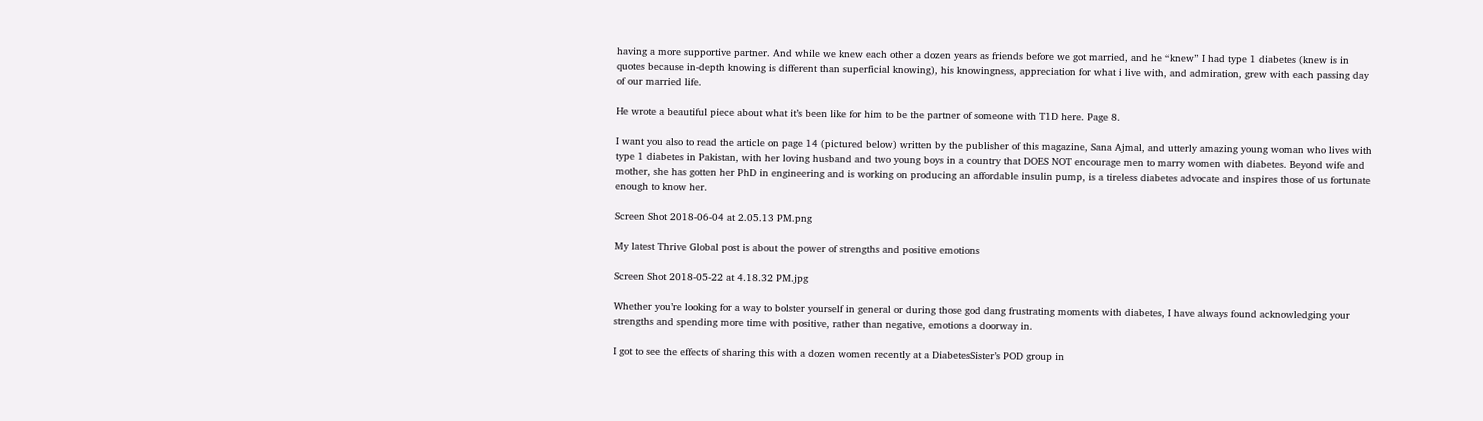having a more supportive partner. And while we knew each other a dozen years as friends before we got married, and he “knew” I had type 1 diabetes (knew is in quotes because in-depth knowing is different than superficial knowing), his knowingness, appreciation for what i live with, and admiration, grew with each passing day of our married life.

He wrote a beautiful piece about what it’s been like for him to be the partner of someone with T1D here. Page 8.

I want you also to read the article on page 14 (pictured below) written by the publisher of this magazine, Sana Ajmal, and utterly amazing young woman who lives with type 1 diabetes in Pakistan, with her loving husband and two young boys in a country that DOES NOT encourage men to marry women with diabetes. Beyond wife and mother, she has gotten her PhD in engineering and is working on producing an affordable insulin pump, is a tireless diabetes advocate and inspires those of us fortunate enough to know her.

Screen Shot 2018-06-04 at 2.05.13 PM.png

My latest Thrive Global post is about the power of strengths and positive emotions

Screen Shot 2018-05-22 at 4.18.32 PM.jpg

Whether you’re looking for a way to bolster yourself in general or during those god dang frustrating moments with diabetes, I have always found acknowledging your strengths and spending more time with positive, rather than negative, emotions a doorway in.

I got to see the effects of sharing this with a dozen women recently at a DiabetesSister’s POD group in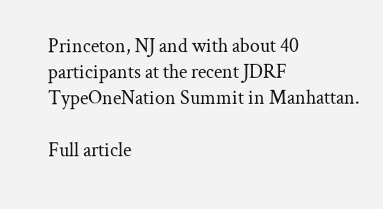Princeton, NJ and with about 40 participants at the recent JDRF TypeOneNation Summit in Manhattan.

Full article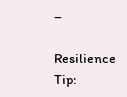–

Resilience Tip: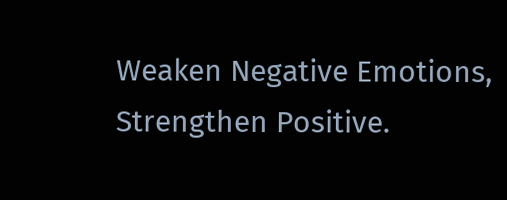Weaken Negative Emotions, Strengthen Positive.